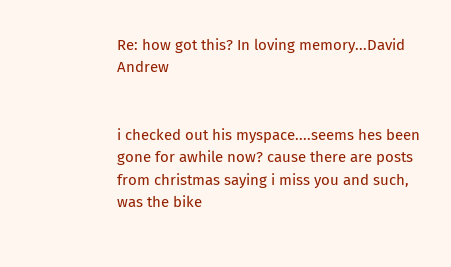Re: how got this? In loving memory...David Andrew


i checked out his myspace....seems hes been gone for awhile now? cause there are posts from christmas saying i miss you and such, was the bike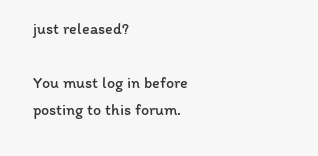just released?

You must log in before posting to this forum.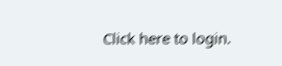Click here to login.